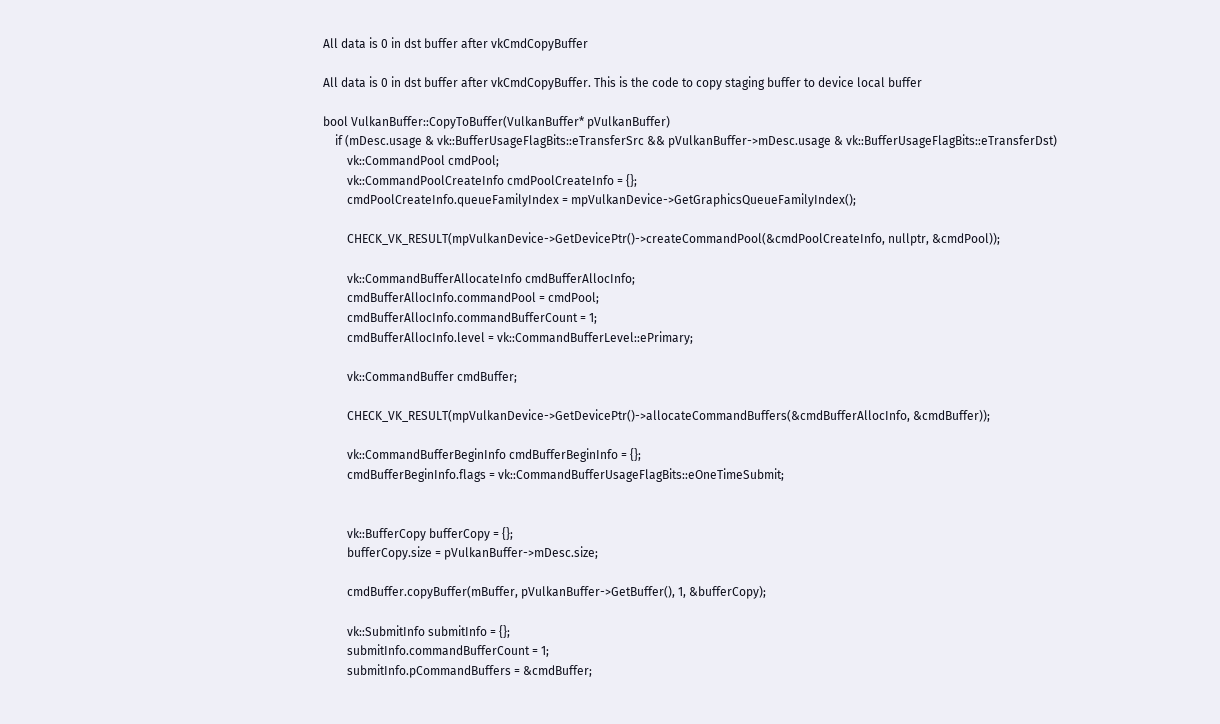All data is 0 in dst buffer after vkCmdCopyBuffer

All data is 0 in dst buffer after vkCmdCopyBuffer. This is the code to copy staging buffer to device local buffer

bool VulkanBuffer::CopyToBuffer(VulkanBuffer* pVulkanBuffer)
    if (mDesc.usage & vk::BufferUsageFlagBits::eTransferSrc && pVulkanBuffer->mDesc.usage & vk::BufferUsageFlagBits::eTransferDst)
        vk::CommandPool cmdPool;
        vk::CommandPoolCreateInfo cmdPoolCreateInfo = {};
        cmdPoolCreateInfo.queueFamilyIndex = mpVulkanDevice->GetGraphicsQueueFamilyIndex();

        CHECK_VK_RESULT(mpVulkanDevice->GetDevicePtr()->createCommandPool(&cmdPoolCreateInfo, nullptr, &cmdPool));

        vk::CommandBufferAllocateInfo cmdBufferAllocInfo;
        cmdBufferAllocInfo.commandPool = cmdPool;
        cmdBufferAllocInfo.commandBufferCount = 1;
        cmdBufferAllocInfo.level = vk::CommandBufferLevel::ePrimary;

        vk::CommandBuffer cmdBuffer;

        CHECK_VK_RESULT(mpVulkanDevice->GetDevicePtr()->allocateCommandBuffers(&cmdBufferAllocInfo, &cmdBuffer));

        vk::CommandBufferBeginInfo cmdBufferBeginInfo = {};
        cmdBufferBeginInfo.flags = vk::CommandBufferUsageFlagBits::eOneTimeSubmit;


        vk::BufferCopy bufferCopy = {};
        bufferCopy.size = pVulkanBuffer->mDesc.size;

        cmdBuffer.copyBuffer(mBuffer, pVulkanBuffer->GetBuffer(), 1, &bufferCopy);

        vk::SubmitInfo submitInfo = {};
        submitInfo.commandBufferCount = 1;
        submitInfo.pCommandBuffers = &cmdBuffer;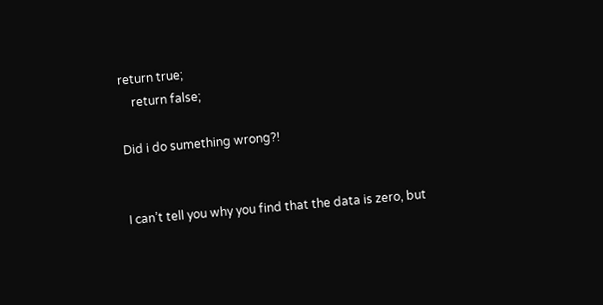return true;
    return false;

Did i do sumething wrong?!


I can’t tell you why you find that the data is zero, but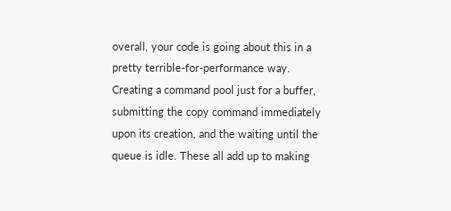overall, your code is going about this in a pretty terrible-for-performance way. Creating a command pool just for a buffer, submitting the copy command immediately upon its creation, and the waiting until the queue is idle. These all add up to making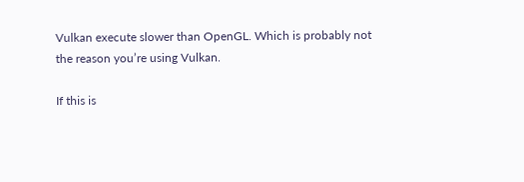Vulkan execute slower than OpenGL. Which is probably not the reason you’re using Vulkan.

If this is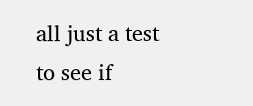all just a test to see if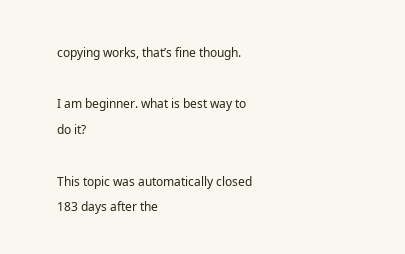copying works, that’s fine though.

I am beginner. what is best way to do it?

This topic was automatically closed 183 days after the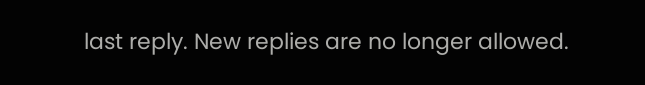last reply. New replies are no longer allowed.